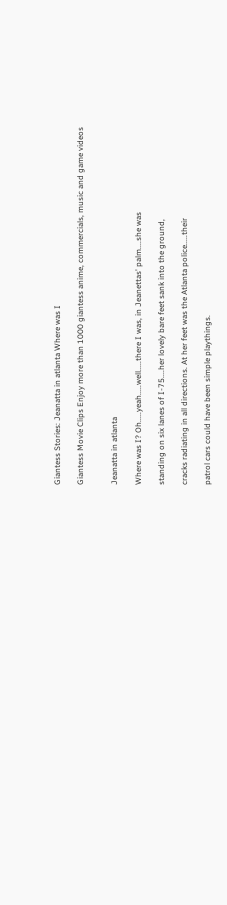Giantess Stories: Jeanatta in atlanta Where was I

Giantess Movie Clips Enjoy more than 1000 giantess anime, commercials, music and game videos


Jeanatta in atlanta

Where was I? Oh.....yeah.....well.....there I was, in Jeanettas' palm....she was

standing on six lanes of I-75....her lovely bare feet sank into the ground,

cracks radiating in all directions. At her feet was the Atlanta police.....their

patrol cars could have been simple playthings.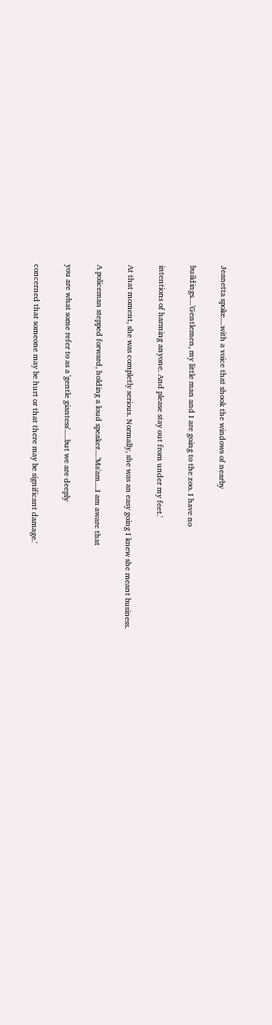Jeanetta spoke....with a voice that shook the windows of nearby

buildings....'Gentlemen, my little man and I are going to the zoo. I have no

intentions of harming anyone. And please stay out from under my feet.'

At that moment, she was completly serious. Normally, she was an easy going I knew she meant business.

A policeman stepped forward, holding a loud speaker....'Ma'am....I am aware that

you are what some refer to as a 'gentle giantess'.....but we are deeply

concerned that someone may be hurt or that there may be significant damage.'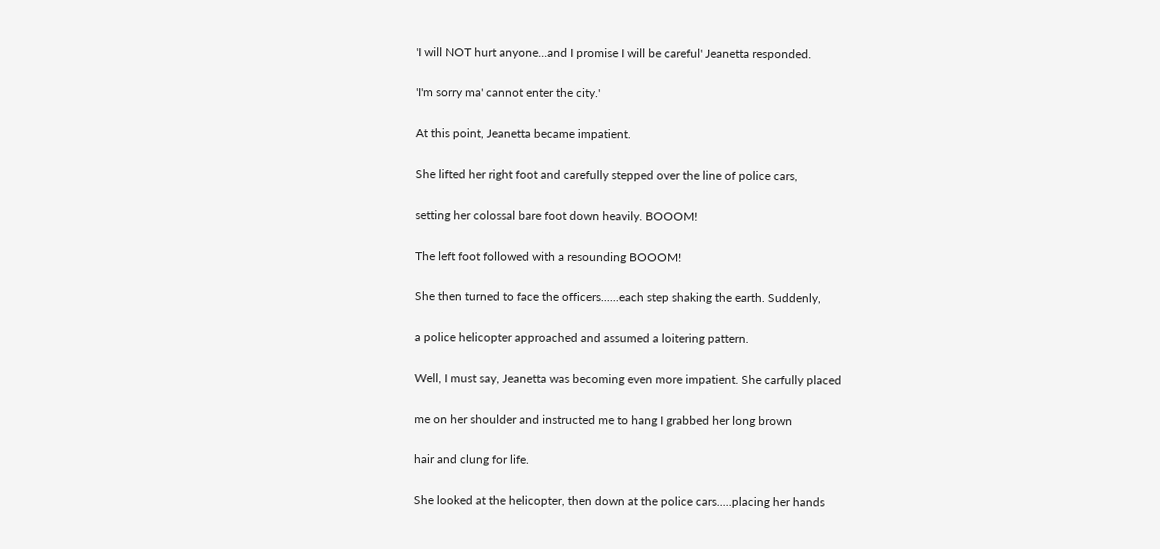'I will NOT hurt anyone...and I promise I will be careful' Jeanetta responded.

'I'm sorry ma' cannot enter the city.'

At this point, Jeanetta became impatient.

She lifted her right foot and carefully stepped over the line of police cars,

setting her colossal bare foot down heavily. BOOOM!

The left foot followed with a resounding BOOOM!

She then turned to face the officers......each step shaking the earth. Suddenly,

a police helicopter approached and assumed a loitering pattern.

Well, I must say, Jeanetta was becoming even more impatient. She carfully placed

me on her shoulder and instructed me to hang I grabbed her long brown

hair and clung for life.

She looked at the helicopter, then down at the police cars.....placing her hands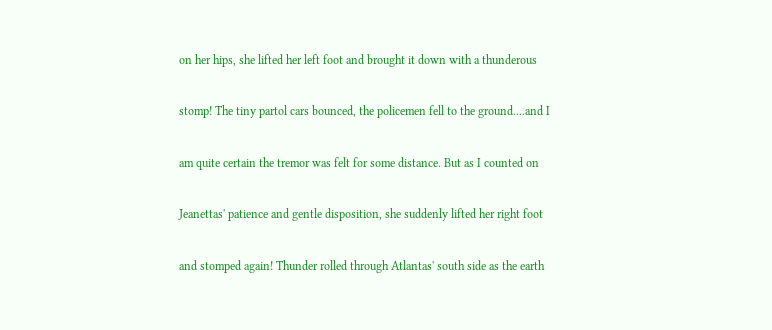on her hips, she lifted her left foot and brought it down with a thunderous

stomp! The tiny partol cars bounced, the policemen fell to the ground....and I

am quite certain the tremor was felt for some distance. But as I counted on

Jeanettas' patience and gentle disposition, she suddenly lifted her right foot

and stomped again! Thunder rolled through Atlantas' south side as the earth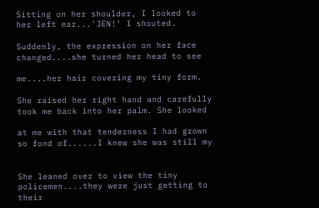Sitting on her shoulder, I looked to her left ear...'JEN!' I shouted.

Suddenly, the expression on her face changed....she turned her head to see

me....her hair covering my tiny form.

She raised her right hand and carefully took me back into her palm. She looked

at me with that tenderness I had grown so fond of......I knew she was still my


She leaned over to view the tiny policemen....they were just getting to their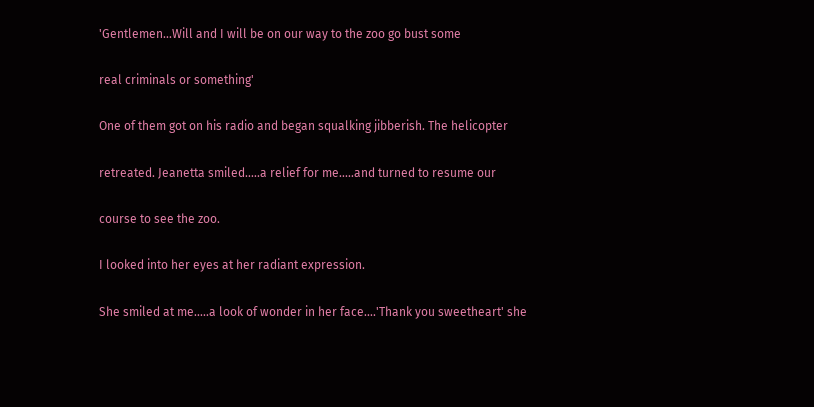'Gentlemen...Will and I will be on our way to the zoo go bust some

real criminals or something'

One of them got on his radio and began squalking jibberish. The helicopter

retreated. Jeanetta smiled.....a relief for me.....and turned to resume our

course to see the zoo.

I looked into her eyes at her radiant expression.

She smiled at me.....a look of wonder in her face....'Thank you sweetheart' she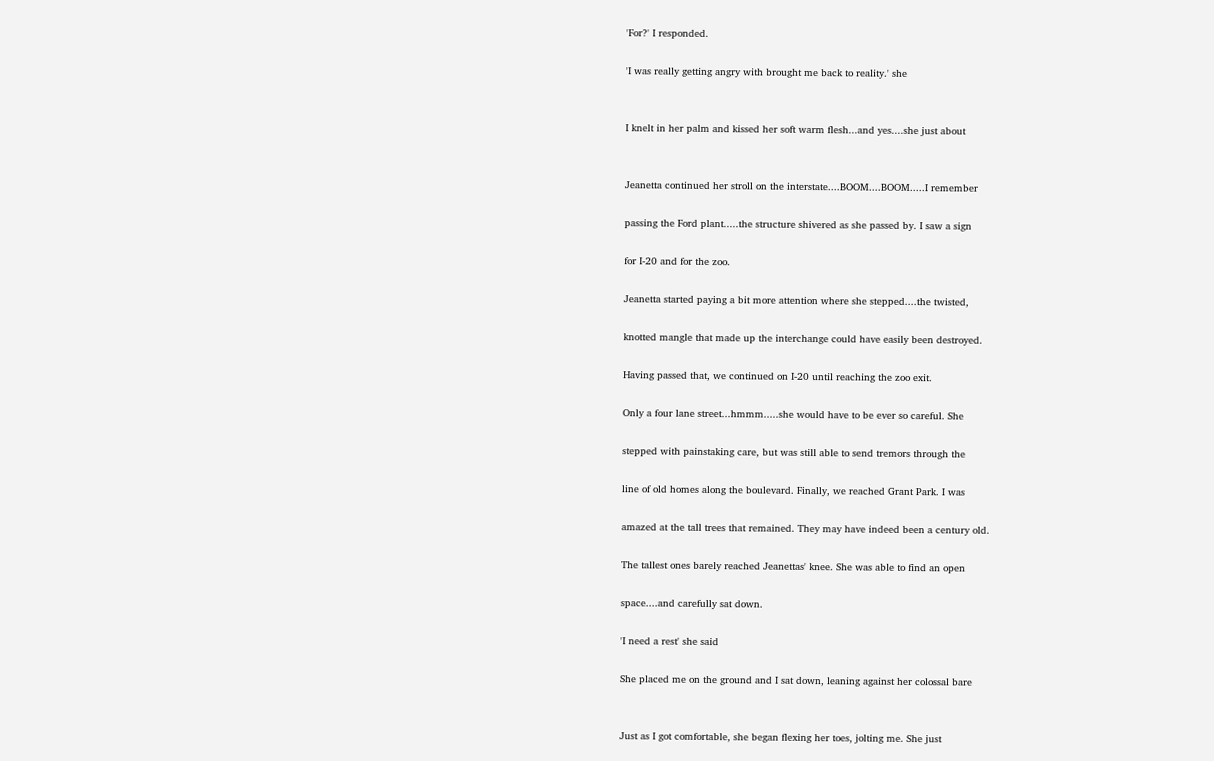'For?' I responded.

'I was really getting angry with brought me back to reality.' she


I knelt in her palm and kissed her soft warm flesh...and yes....she just about


Jeanetta continued her stroll on the interstate....BOOM....BOOM.....I remember

passing the Ford plant.....the structure shivered as she passed by. I saw a sign

for I-20 and for the zoo.

Jeanetta started paying a bit more attention where she stepped....the twisted,

knotted mangle that made up the interchange could have easily been destroyed.

Having passed that, we continued on I-20 until reaching the zoo exit.

Only a four lane street...hmmm.....she would have to be ever so careful. She

stepped with painstaking care, but was still able to send tremors through the

line of old homes along the boulevard. Finally, we reached Grant Park. I was

amazed at the tall trees that remained. They may have indeed been a century old.

The tallest ones barely reached Jeanettas' knee. She was able to find an open

space....and carefully sat down.

'I need a rest' she said

She placed me on the ground and I sat down, leaning against her colossal bare


Just as I got comfortable, she began flexing her toes, jolting me. She just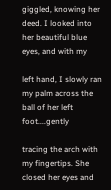giggled, knowing her deed. I looked into her beautiful blue eyes, and with my

left hand, I slowly ran my palm across the ball of her left foot....gently

tracing the arch with my fingertips. She closed her eyes and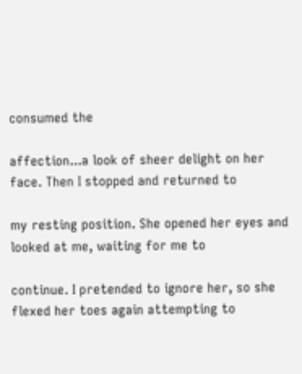consumed the

affection...a look of sheer delight on her face. Then I stopped and returned to

my resting position. She opened her eyes and looked at me, waiting for me to

continue. I pretended to ignore her, so she flexed her toes again attempting to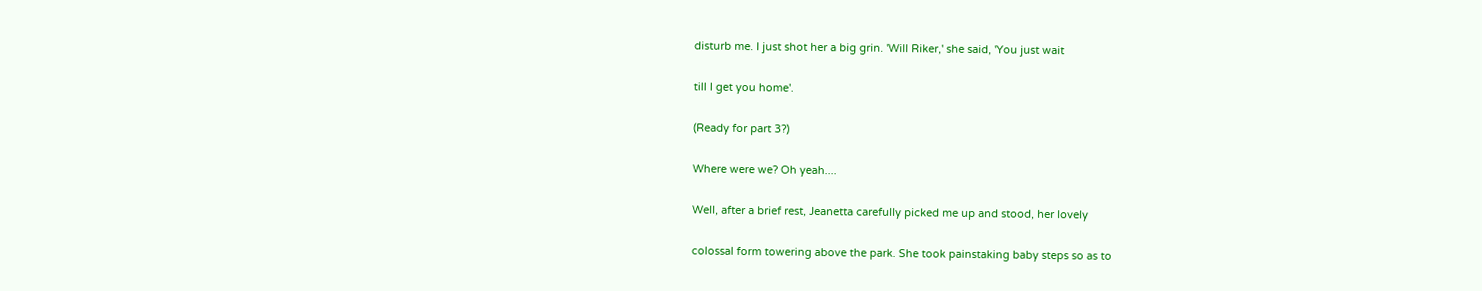disturb me. I just shot her a big grin. 'Will Riker,' she said, 'You just wait

till I get you home'.

(Ready for part 3?)

Where were we? Oh yeah....

Well, after a brief rest, Jeanetta carefully picked me up and stood, her lovely

colossal form towering above the park. She took painstaking baby steps so as to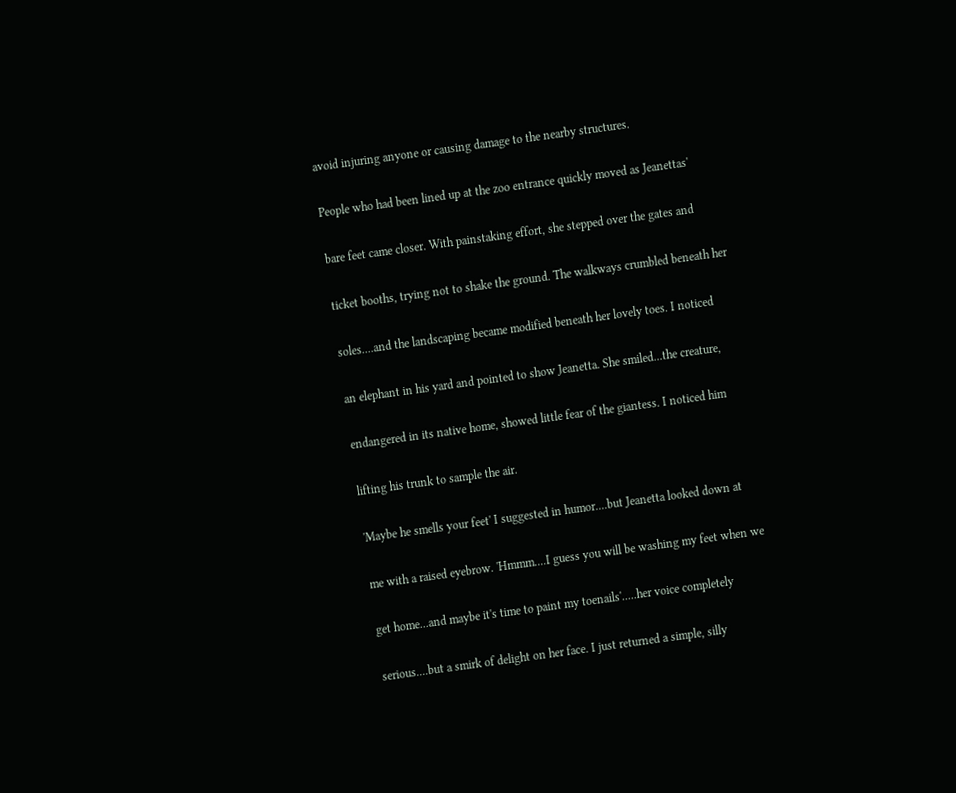avoid injuring anyone or causing damage to the nearby structures.

People who had been lined up at the zoo entrance quickly moved as Jeanettas'

bare feet came closer. With painstaking effort, she stepped over the gates and

ticket booths, trying not to shake the ground. The walkways crumbled beneath her

soles....and the landscaping became modified beneath her lovely toes. I noticed

an elephant in his yard and pointed to show Jeanetta. She smiled...the creature,

endangered in its native home, showed little fear of the giantess. I noticed him

lifting his trunk to sample the air.

'Maybe he smells your feet' I suggested in humor....but Jeanetta looked down at

me with a raised eyebrow. 'Hmmm....I guess you will be washing my feet when we

get home...and maybe it's time to paint my toenails'.....her voice completely

serious....but a smirk of delight on her face. I just returned a simple, silly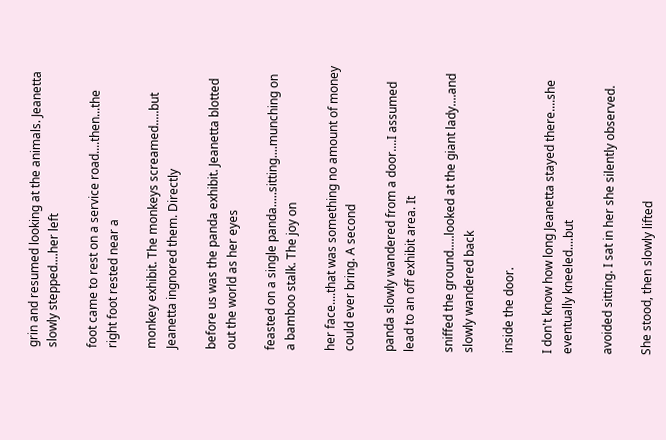grin and resumed looking at the animals. Jeanetta slowly stepped....her left

foot came to rest on a service road....then...the right foot rested near a

monkey exhibit. The monkeys screamed.....but Jeanetta ingnored them. Directly

before us was the panda exhibit. Jeanetta blotted out the world as her eyes

feasted on a single panda.....sitting....munching on a bamboo stalk. The joy on

her face....that was something no amount of money could ever bring. A second

panda slowly wandered from a door....I assumed lead to an off exhibit area. It

sniffed the ground.....looked at the giant lady....and slowly wandered back

inside the door.

I don't know how long Jeanetta stayed there....she eventually kneeled....but

avoided sitting. I sat in her she silently observed.

She stood, then slowly lifted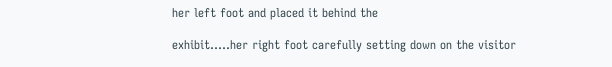her left foot and placed it behind the

exhibit.....her right foot carefully setting down on the visitor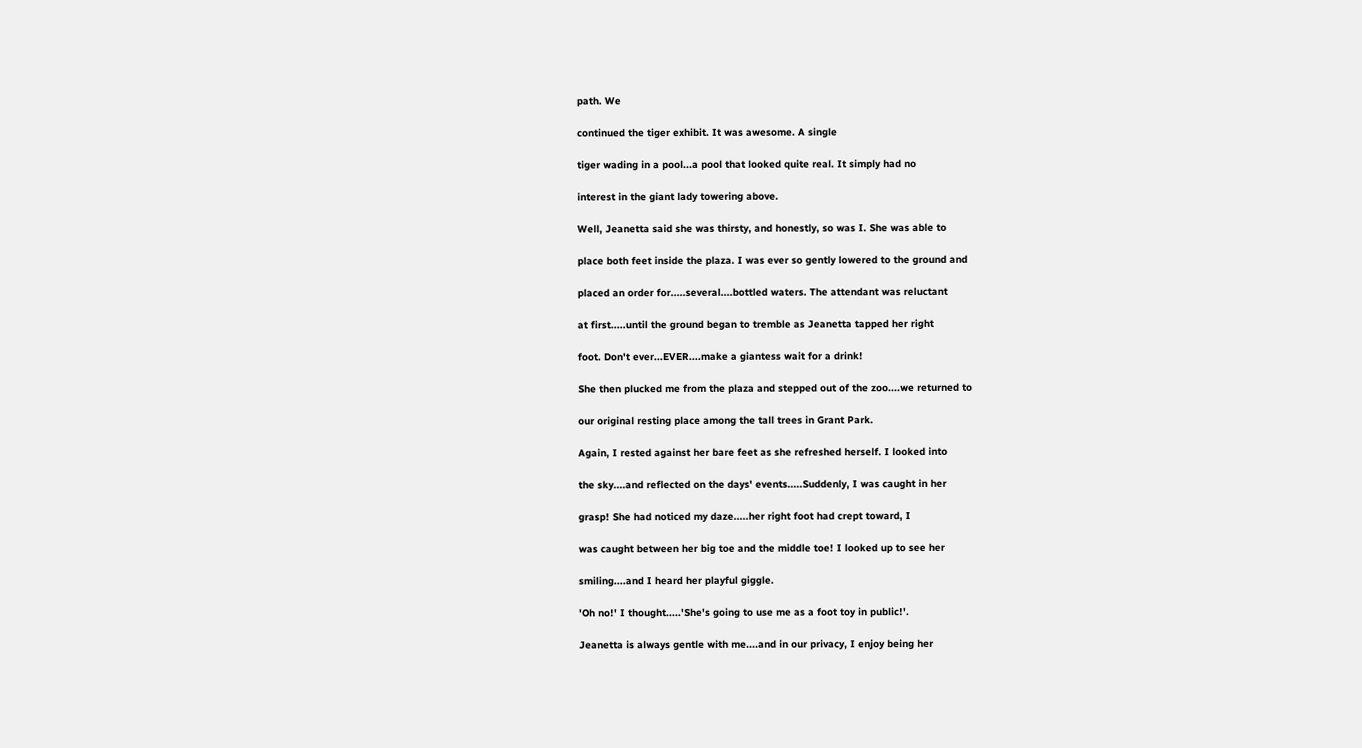path. We

continued the tiger exhibit. It was awesome. A single

tiger wading in a pool...a pool that looked quite real. It simply had no

interest in the giant lady towering above.

Well, Jeanetta said she was thirsty, and honestly, so was I. She was able to

place both feet inside the plaza. I was ever so gently lowered to the ground and

placed an order for.....several....bottled waters. The attendant was reluctant

at first.....until the ground began to tremble as Jeanetta tapped her right

foot. Don't ever...EVER....make a giantess wait for a drink!

She then plucked me from the plaza and stepped out of the zoo....we returned to

our original resting place among the tall trees in Grant Park.

Again, I rested against her bare feet as she refreshed herself. I looked into

the sky....and reflected on the days' events.....Suddenly, I was caught in her

grasp! She had noticed my daze.....her right foot had crept toward, I

was caught between her big toe and the middle toe! I looked up to see her

smiling....and I heard her playful giggle.

'Oh no!' I thought.....'She's going to use me as a foot toy in public!'.

Jeanetta is always gentle with me....and in our privacy, I enjoy being her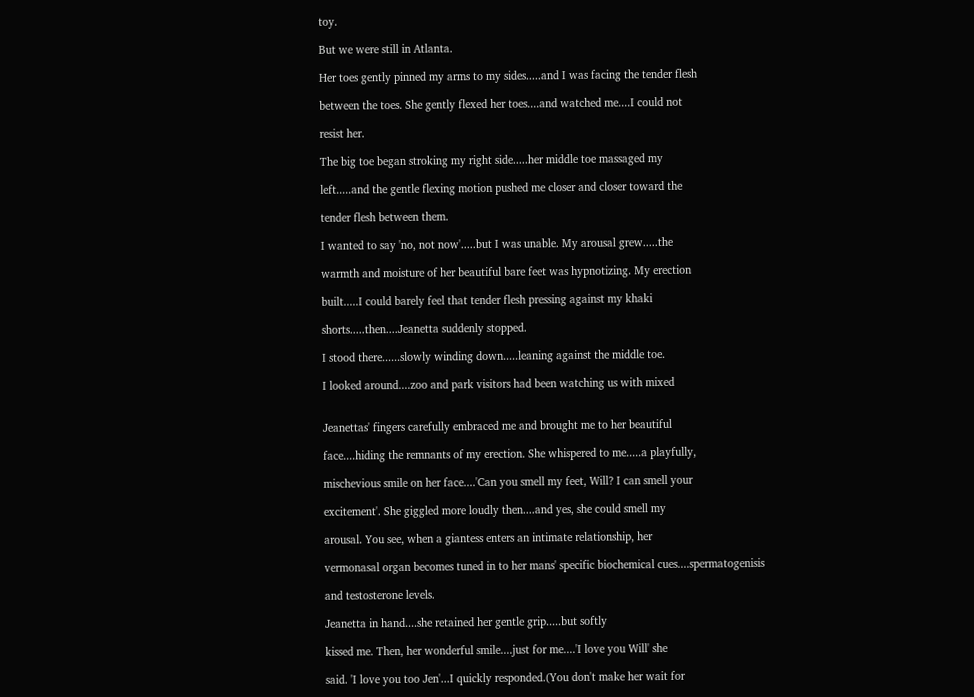toy.

But we were still in Atlanta.

Her toes gently pinned my arms to my sides.....and I was facing the tender flesh

between the toes. She gently flexed her toes....and watched me....I could not

resist her.

The big toe began stroking my right side.....her middle toe massaged my

left.....and the gentle flexing motion pushed me closer and closer toward the

tender flesh between them.

I wanted to say 'no, not now'.....but I was unable. My arousal grew.....the

warmth and moisture of her beautiful bare feet was hypnotizing. My erection

built.....I could barely feel that tender flesh pressing against my khaki

shorts.....then....Jeanetta suddenly stopped.

I stood there......slowly winding down.....leaning against the middle toe.

I looked around....zoo and park visitors had been watching us with mixed


Jeanettas' fingers carefully embraced me and brought me to her beautiful

face....hiding the remnants of my erection. She whispered to me.....a playfully,

mischevious smile on her face....'Can you smell my feet, Will? I can smell your

excitement'. She giggled more loudly then....and yes, she could smell my

arousal. You see, when a giantess enters an intimate relationship, her

vermonasal organ becomes tuned in to her mans' specific biochemical cues....spermatogenisis

and testosterone levels.

Jeanetta in hand....she retained her gentle grip.....but softly

kissed me. Then, her wonderful smile....just for me....'I love you Will' she

said. 'I love you too Jen'...I quickly responded.(You don't make her wait for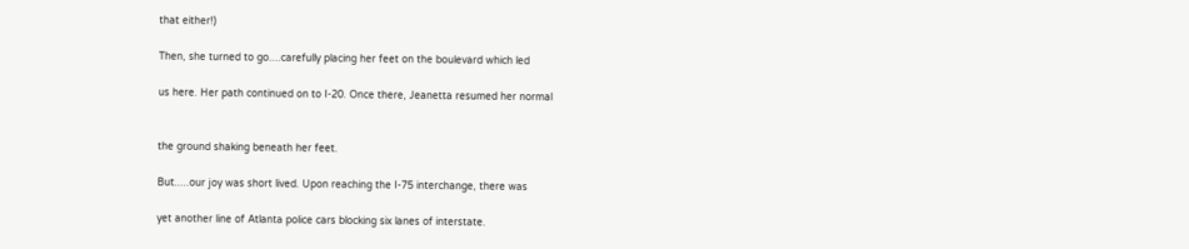that either!)

Then, she turned to go....carefully placing her feet on the boulevard which led

us here. Her path continued on to I-20. Once there, Jeanetta resumed her normal


the ground shaking beneath her feet.

But.....our joy was short lived. Upon reaching the I-75 interchange, there was

yet another line of Atlanta police cars blocking six lanes of interstate.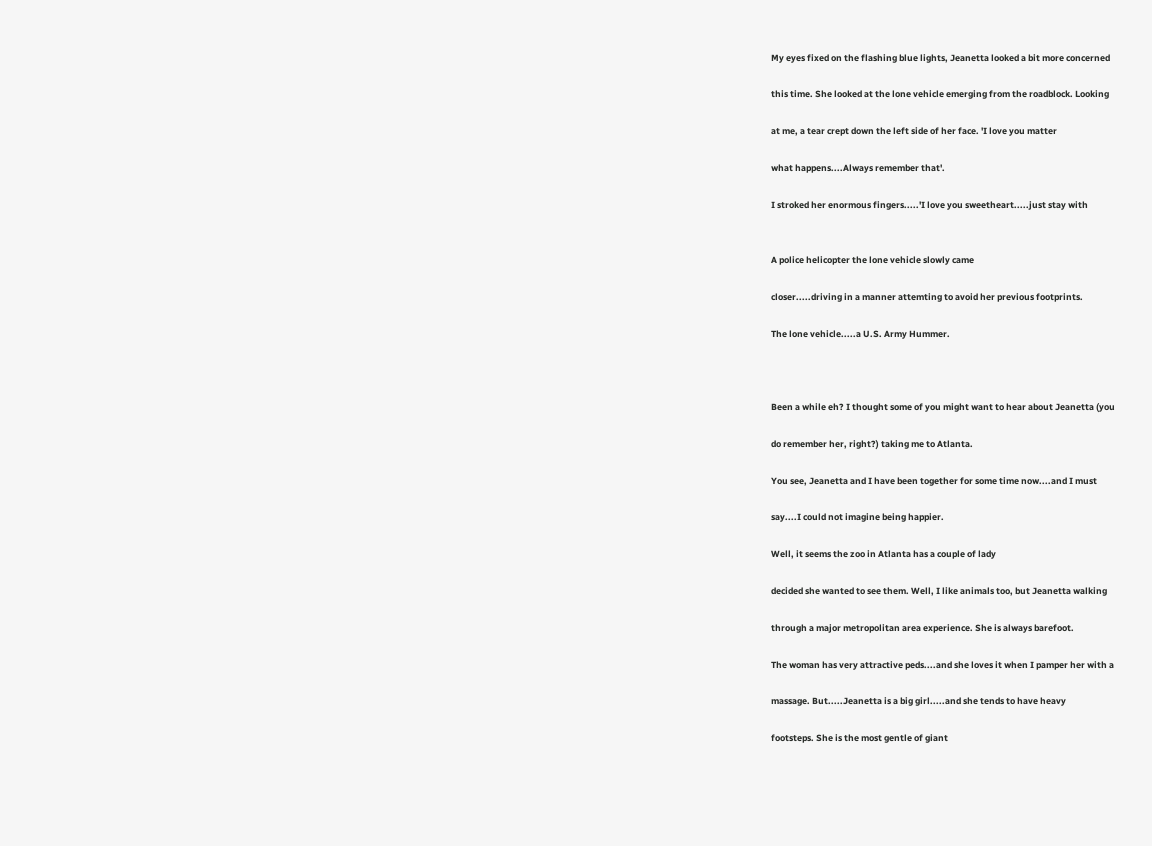My eyes fixed on the flashing blue lights, Jeanetta looked a bit more concerned

this time. She looked at the lone vehicle emerging from the roadblock. Looking

at me, a tear crept down the left side of her face. 'I love you matter

what happens....Always remember that'.

I stroked her enormous fingers.....'I love you sweetheart.....just stay with


A police helicopter the lone vehicle slowly came

closer.....driving in a manner attemting to avoid her previous footprints.

The lone vehicle.....a U.S. Army Hummer.



Been a while eh? I thought some of you might want to hear about Jeanetta (you

do remember her, right?) taking me to Atlanta.

You see, Jeanetta and I have been together for some time now....and I must

say....I could not imagine being happier.

Well, it seems the zoo in Atlanta has a couple of lady

decided she wanted to see them. Well, I like animals too, but Jeanetta walking

through a major metropolitan area experience. She is always barefoot.

The woman has very attractive peds....and she loves it when I pamper her with a

massage. But.....Jeanetta is a big girl.....and she tends to have heavy

footsteps. She is the most gentle of giant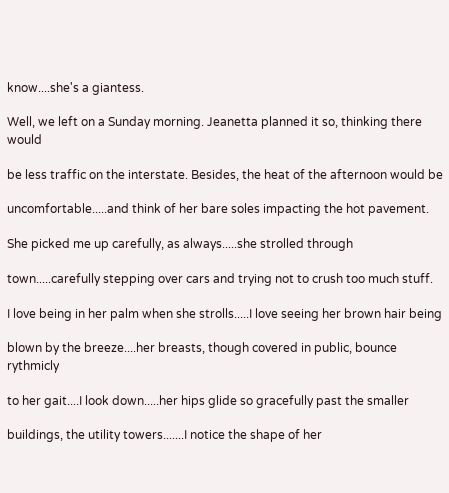know....she's a giantess.

Well, we left on a Sunday morning. Jeanetta planned it so, thinking there would

be less traffic on the interstate. Besides, the heat of the afternoon would be

uncomfortable.....and think of her bare soles impacting the hot pavement.

She picked me up carefully, as always.....she strolled through

town.....carefully stepping over cars and trying not to crush too much stuff.

I love being in her palm when she strolls.....I love seeing her brown hair being

blown by the breeze....her breasts, though covered in public, bounce rythmicly

to her gait....I look down.....her hips glide so gracefully past the smaller

buildings, the utility towers.......I notice the shape of her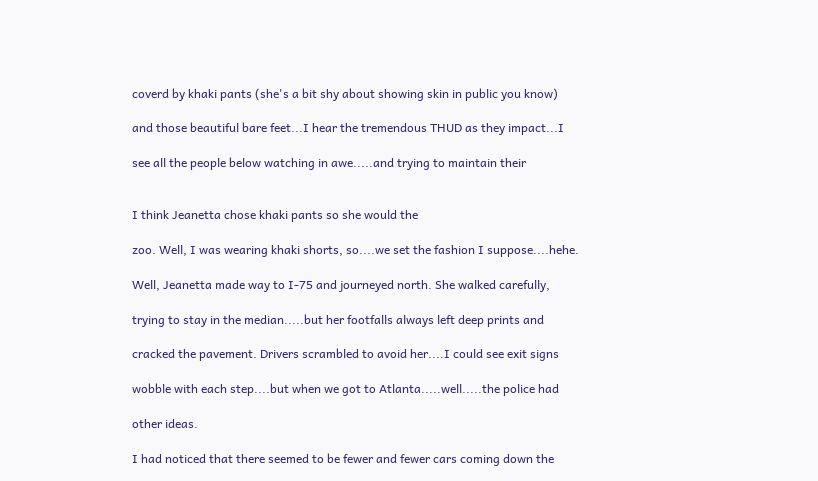coverd by khaki pants (she's a bit shy about showing skin in public you know)

and those beautiful bare feet...I hear the tremendous THUD as they impact...I

see all the people below watching in awe.....and trying to maintain their


I think Jeanetta chose khaki pants so she would the

zoo. Well, I was wearing khaki shorts, so....we set the fashion I suppose....hehe.

Well, Jeanetta made way to I-75 and journeyed north. She walked carefully,

trying to stay in the median.....but her footfalls always left deep prints and

cracked the pavement. Drivers scrambled to avoid her....I could see exit signs

wobble with each step....but when we got to Atlanta.....well.....the police had

other ideas.

I had noticed that there seemed to be fewer and fewer cars coming down the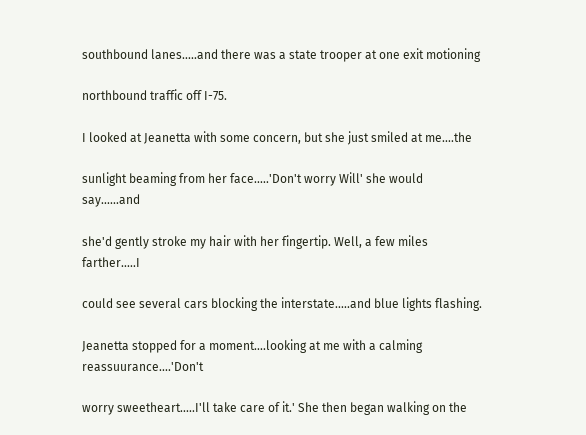southbound lanes.....and there was a state trooper at one exit motioning

northbound traffic off I-75.

I looked at Jeanetta with some concern, but she just smiled at me....the

sunlight beaming from her face.....'Don't worry Will' she would say......and

she'd gently stroke my hair with her fingertip. Well, a few miles farther.....I

could see several cars blocking the interstate.....and blue lights flashing.

Jeanetta stopped for a moment....looking at me with a calming reassuurance....'Don't

worry sweetheart.....I'll take care of it.' She then began walking on the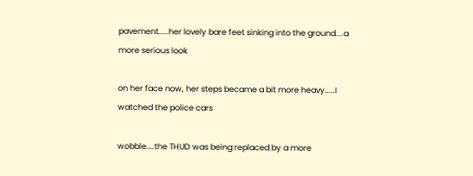pavement.....her lovely bare feet sinking into the ground....a more serious look

on her face now, her steps became a bit more heavy.....I watched the police cars

wobble....the THUD was being replaced by a more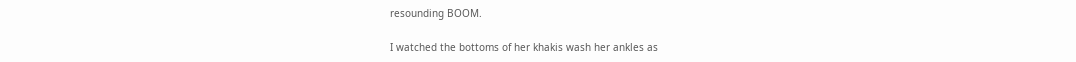resounding BOOM.

I watched the bottoms of her khakis wash her ankles as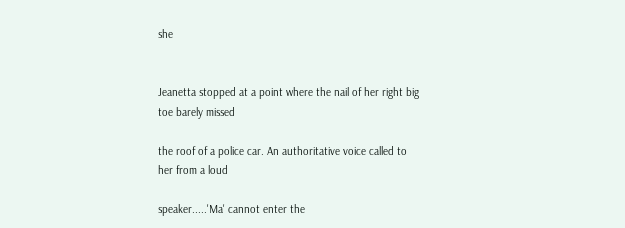she


Jeanetta stopped at a point where the nail of her right big toe barely missed

the roof of a police car. An authoritative voice called to her from a loud

speaker.....'Ma' cannot enter the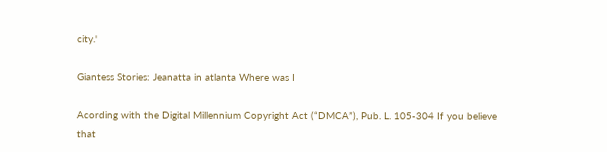city.'

Giantess Stories: Jeanatta in atlanta Where was I

Acording with the Digital Millennium Copyright Act (“DMCA”), Pub. L. 105-304 If you believe that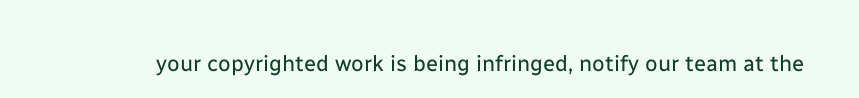your copyrighted work is being infringed, notify our team at the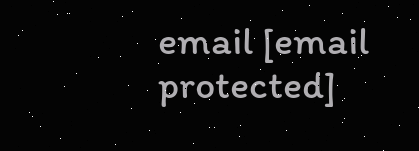email [email protected]